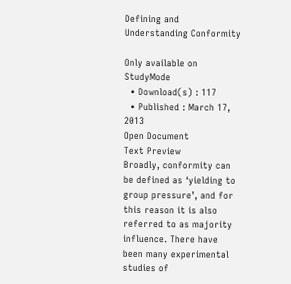Defining and Understanding Conformity

Only available on StudyMode
  • Download(s) : 117
  • Published : March 17, 2013
Open Document
Text Preview
Broadly, conformity can be defined as ‘yielding to group pressure’, and for this reason it is also referred to as majority influence. There have been many experimental studies of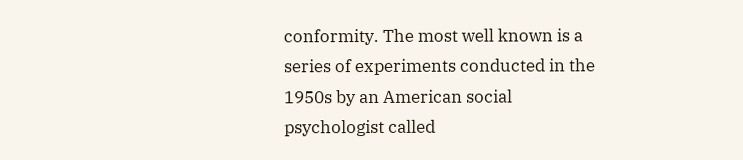conformity. The most well known is a series of experiments conducted in the 1950s by an American social psychologist called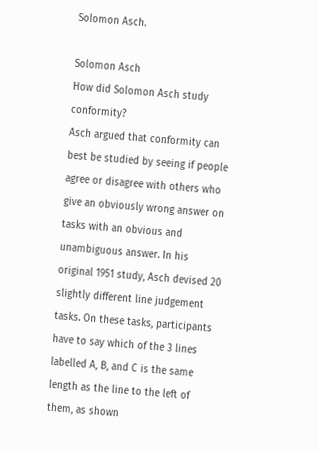Solomon Asch.

Solomon Asch
How did Solomon Asch study conformity?
Asch argued that conformity can best be studied by seeing if people agree or disagree with others who give an obviously wrong answer on tasks with an obvious and unambiguous answer. In his original 1951 study, Asch devised 20 slightly different line judgement tasks. On these tasks, participants have to say which of the 3 lines labelled A, B, and C is the same length as the line to the left of them, as shown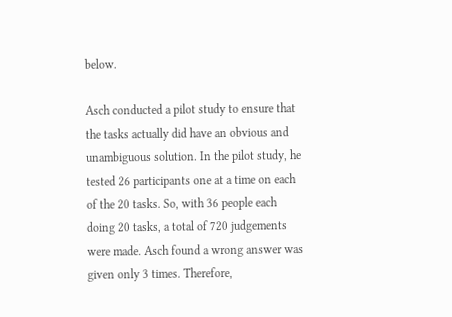below.

Asch conducted a pilot study to ensure that the tasks actually did have an obvious and unambiguous solution. In the pilot study, he tested 26 participants one at a time on each of the 20 tasks. So, with 36 people each doing 20 tasks, a total of 720 judgements were made. Asch found a wrong answer was given only 3 times. Therefore,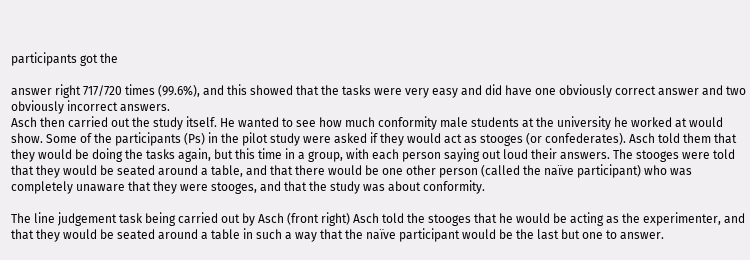participants got the

answer right 717/720 times (99.6%), and this showed that the tasks were very easy and did have one obviously correct answer and two obviously incorrect answers.
Asch then carried out the study itself. He wanted to see how much conformity male students at the university he worked at would show. Some of the participants (Ps) in the pilot study were asked if they would act as stooges (or confederates). Asch told them that they would be doing the tasks again, but this time in a group, with each person saying out loud their answers. The stooges were told that they would be seated around a table, and that there would be one other person (called the naïve participant) who was completely unaware that they were stooges, and that the study was about conformity.

The line judgement task being carried out by Asch (front right) Asch told the stooges that he would be acting as the experimenter, and that they would be seated around a table in such a way that the naïve participant would be the last but one to answer.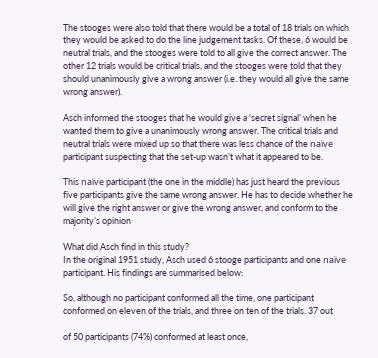The stooges were also told that there would be a total of 18 trials on which they would be asked to do the line judgement tasks. Of these, 6 would be neutral trials, and the stooges were told to all give the correct answer. The other 12 trials would be critical trials, and the stooges were told that they should unanimously give a wrong answer (i.e. they would all give the same wrong answer).

Asch informed the stooges that he would give a ‘secret signal’ when he wanted them to give a unanimously wrong answer. The critical trials and neutral trials were mixed up so that there was less chance of the naïve participant suspecting that the set-up wasn’t what it appeared to be.

This naïve participant (the one in the middle) has just heard the previous five participants give the same wrong answer. He has to decide whether he will give the right answer or give the wrong answer, and conform to the majority’s opinion

What did Asch find in this study?
In the original 1951 study, Asch used 6 stooge participants and one naïve participant. His findings are summarised below:

So, although no participant conformed all the time, one participant conformed on eleven of the trials, and three on ten of the trials. 37 out

of 50 participants (74%) conformed at least once,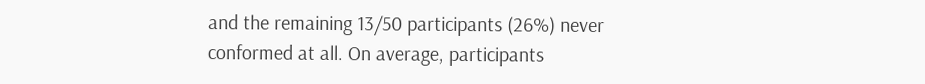and the remaining 13/50 participants (26%) never conformed at all. On average, participants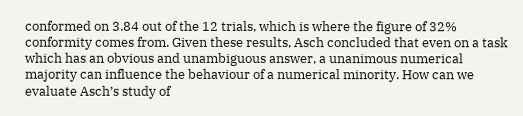conformed on 3.84 out of the 12 trials, which is where the figure of 32% conformity comes from. Given these results, Asch concluded that even on a task which has an obvious and unambiguous answer, a unanimous numerical majority can influence the behaviour of a numerical minority. How can we evaluate Asch’s study of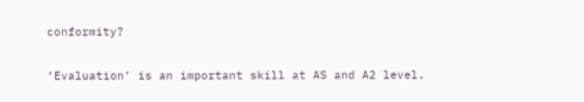conformity?

‘Evaluation’ is an important skill at AS and A2 level.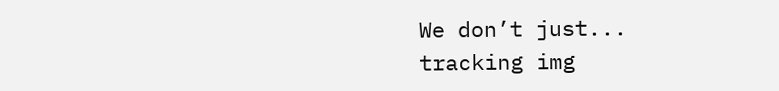We don’t just...
tracking img